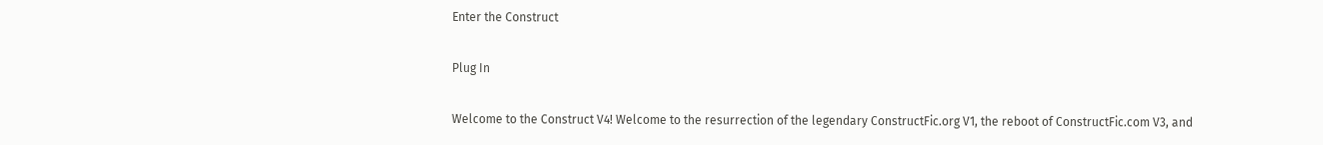Enter the Construct

Plug In

Welcome to the Construct V4! Welcome to the resurrection of the legendary ConstructFic.org V1, the reboot of ConstructFic.com V3, and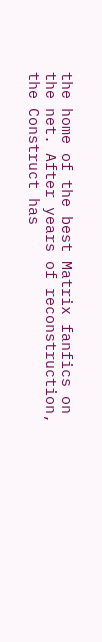the home of the best Matrix fanfics on the net. After years of reconstruction, the Construct has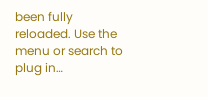been fully reloaded. Use the menu or search to plug in…